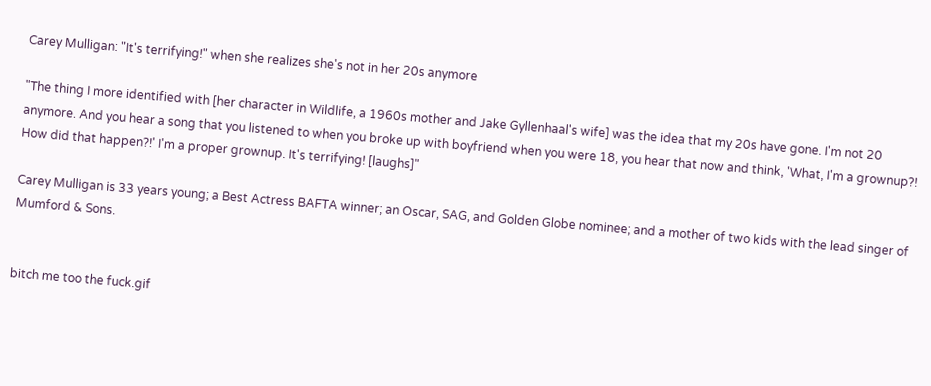Carey Mulligan: "It's terrifying!" when she realizes she's not in her 20s anymore

"The thing I more identified with [her character in Wildlife, a 1960s mother and Jake Gyllenhaal's wife] was the idea that my 20s have gone. I'm not 20 anymore. And you hear a song that you listened to when you broke up with boyfriend when you were 18, you hear that now and think, 'What, I'm a grownup?! How did that happen?!' I'm a proper grownup. It's terrifying! [laughs]"

Carey Mulligan is 33 years young; a Best Actress BAFTA winner; an Oscar, SAG, and Golden Globe nominee; and a mother of two kids with the lead singer of Mumford & Sons.


bitch me too the fuck.gif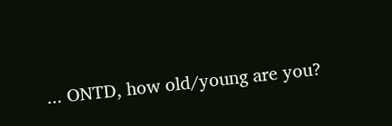... ONTD, how old/young are you?